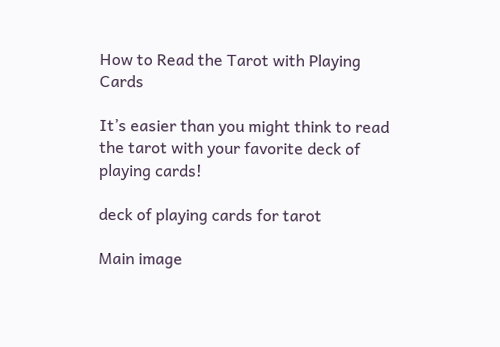How to Read the Tarot with Playing Cards

It’s easier than you might think to read the tarot with your favorite deck of playing cards!

deck of playing cards for tarot

Main image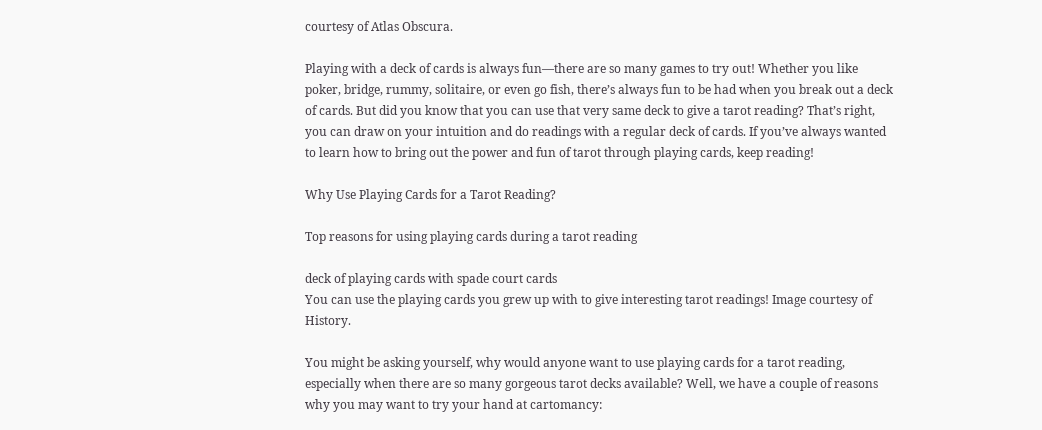courtesy of Atlas Obscura.

Playing with a deck of cards is always fun—there are so many games to try out! Whether you like poker, bridge, rummy, solitaire, or even go fish, there’s always fun to be had when you break out a deck of cards. But did you know that you can use that very same deck to give a tarot reading? That’s right, you can draw on your intuition and do readings with a regular deck of cards. If you’ve always wanted to learn how to bring out the power and fun of tarot through playing cards, keep reading!

Why Use Playing Cards for a Tarot Reading?

Top reasons for using playing cards during a tarot reading

deck of playing cards with spade court cards
You can use the playing cards you grew up with to give interesting tarot readings! Image courtesy of History.

You might be asking yourself, why would anyone want to use playing cards for a tarot reading, especially when there are so many gorgeous tarot decks available? Well, we have a couple of reasons why you may want to try your hand at cartomancy: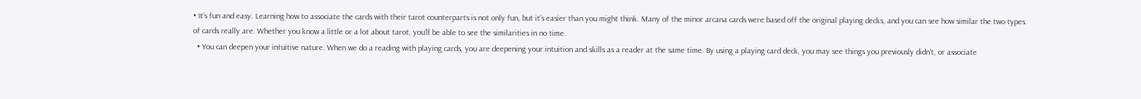• It’s fun and easy. Learning how to associate the cards with their tarot counterparts is not only fun, but it’s easier than you might think. Many of the minor arcana cards were based off the original playing decks, and you can see how similar the two types of cards really are. Whether you know a little or a lot about tarot, you’ll be able to see the similarities in no time.
  • You can deepen your intuitive nature. When we do a reading with playing cards, you are deepening your intuition and skills as a reader at the same time. By using a playing card deck, you may see things you previously didn’t, or associate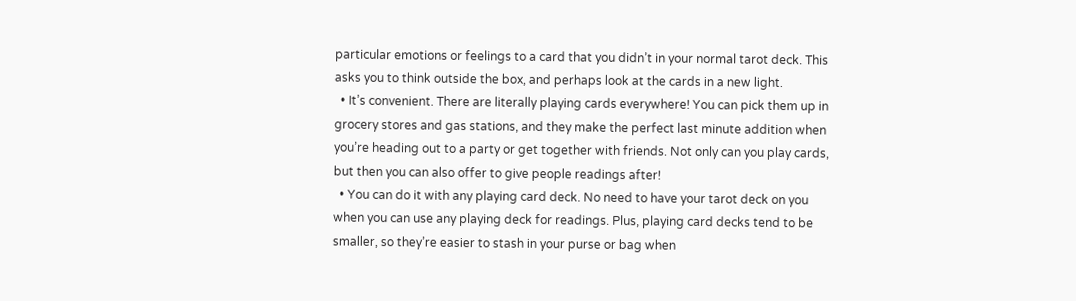particular emotions or feelings to a card that you didn’t in your normal tarot deck. This asks you to think outside the box, and perhaps look at the cards in a new light.
  • It’s convenient. There are literally playing cards everywhere! You can pick them up in grocery stores and gas stations, and they make the perfect last minute addition when you’re heading out to a party or get together with friends. Not only can you play cards, but then you can also offer to give people readings after!
  • You can do it with any playing card deck. No need to have your tarot deck on you when you can use any playing deck for readings. Plus, playing card decks tend to be smaller, so they’re easier to stash in your purse or bag when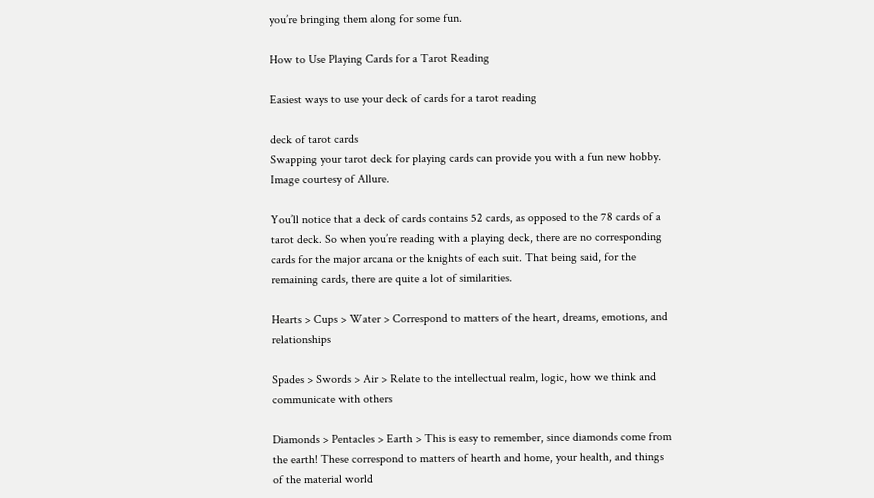you’re bringing them along for some fun.

How to Use Playing Cards for a Tarot Reading

Easiest ways to use your deck of cards for a tarot reading

deck of tarot cards
Swapping your tarot deck for playing cards can provide you with a fun new hobby. Image courtesy of Allure.

You’ll notice that a deck of cards contains 52 cards, as opposed to the 78 cards of a tarot deck. So when you’re reading with a playing deck, there are no corresponding cards for the major arcana or the knights of each suit. That being said, for the remaining cards, there are quite a lot of similarities.

Hearts > Cups > Water > Correspond to matters of the heart, dreams, emotions, and relationships

Spades > Swords > Air > Relate to the intellectual realm, logic, how we think and communicate with others

Diamonds > Pentacles > Earth > This is easy to remember, since diamonds come from the earth! These correspond to matters of hearth and home, your health, and things of the material world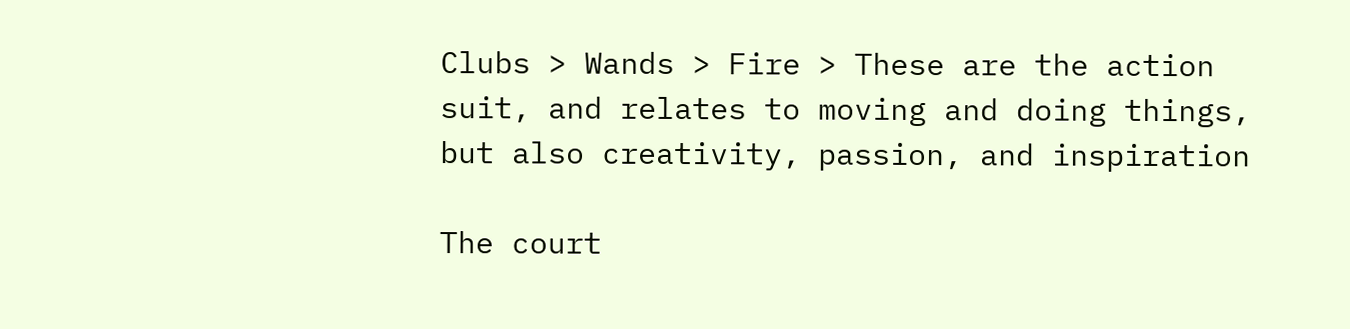Clubs > Wands > Fire > These are the action suit, and relates to moving and doing things, but also creativity, passion, and inspiration

The court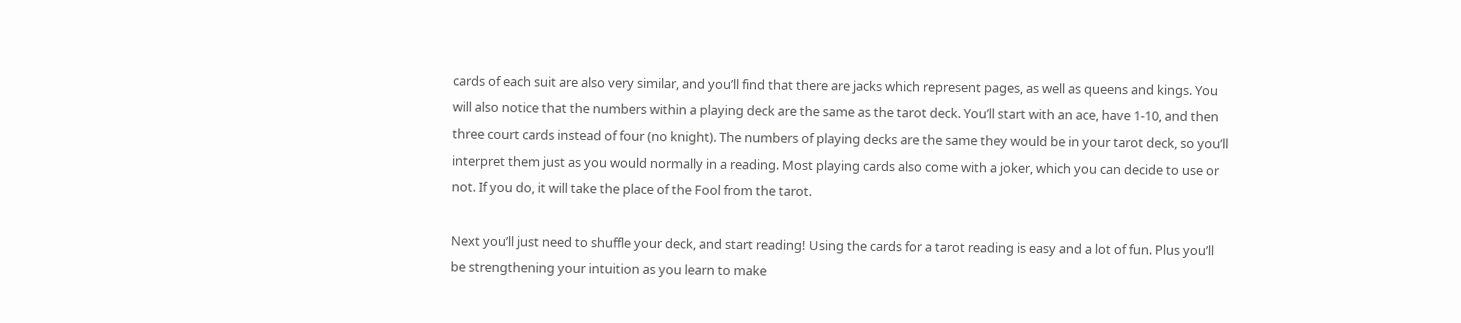cards of each suit are also very similar, and you’ll find that there are jacks which represent pages, as well as queens and kings. You will also notice that the numbers within a playing deck are the same as the tarot deck. You’ll start with an ace, have 1-10, and then three court cards instead of four (no knight). The numbers of playing decks are the same they would be in your tarot deck, so you’ll interpret them just as you would normally in a reading. Most playing cards also come with a joker, which you can decide to use or not. If you do, it will take the place of the Fool from the tarot.

Next you’ll just need to shuffle your deck, and start reading! Using the cards for a tarot reading is easy and a lot of fun. Plus you’ll be strengthening your intuition as you learn to make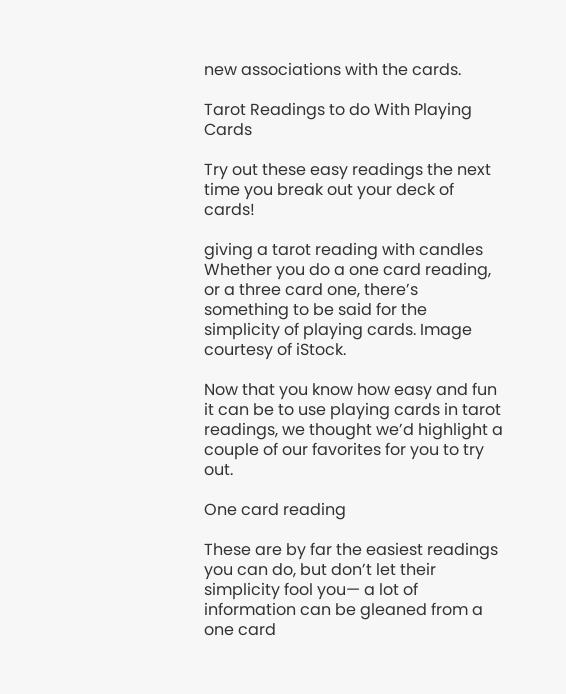new associations with the cards.

Tarot Readings to do With Playing Cards

Try out these easy readings the next time you break out your deck of cards!

giving a tarot reading with candles
Whether you do a one card reading, or a three card one, there’s something to be said for the simplicity of playing cards. Image courtesy of iStock.

Now that you know how easy and fun it can be to use playing cards in tarot readings, we thought we’d highlight a couple of our favorites for you to try out.

One card reading

These are by far the easiest readings you can do, but don’t let their simplicity fool you— a lot of information can be gleaned from a one card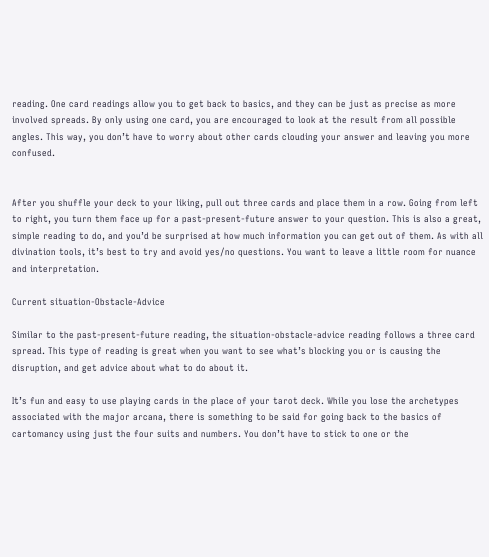reading. One card readings allow you to get back to basics, and they can be just as precise as more involved spreads. By only using one card, you are encouraged to look at the result from all possible angles. This way, you don’t have to worry about other cards clouding your answer and leaving you more confused.


After you shuffle your deck to your liking, pull out three cards and place them in a row. Going from left to right, you turn them face up for a past-present-future answer to your question. This is also a great, simple reading to do, and you’d be surprised at how much information you can get out of them. As with all divination tools, it’s best to try and avoid yes/no questions. You want to leave a little room for nuance and interpretation.

Current situation-Obstacle-Advice

Similar to the past-present-future reading, the situation-obstacle-advice reading follows a three card spread. This type of reading is great when you want to see what’s blocking you or is causing the disruption, and get advice about what to do about it.

It’s fun and easy to use playing cards in the place of your tarot deck. While you lose the archetypes associated with the major arcana, there is something to be said for going back to the basics of cartomancy using just the four suits and numbers. You don’t have to stick to one or the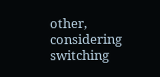other, considering switching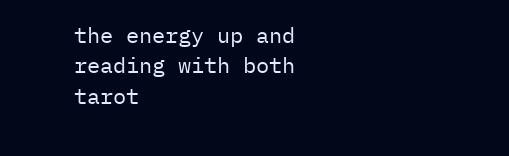the energy up and reading with both tarot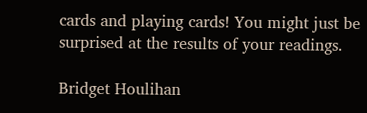cards and playing cards! You might just be surprised at the results of your readings.

Bridget Houlihan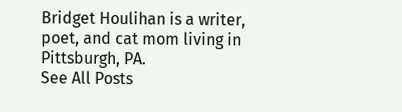Bridget Houlihan is a writer, poet, and cat mom living in Pittsburgh, PA.
See All Posts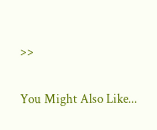>>

You Might Also Like...